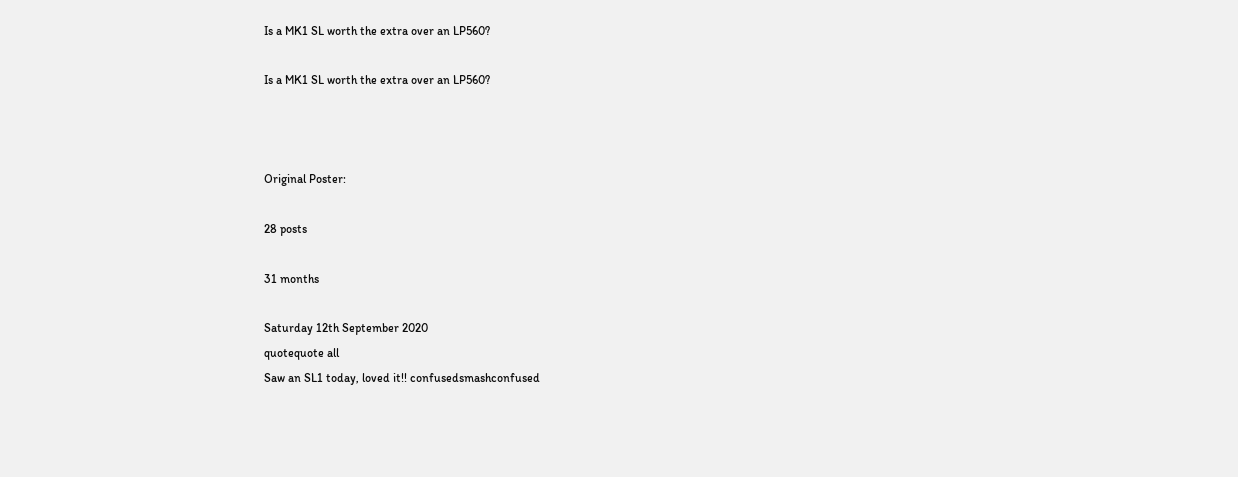Is a MK1 SL worth the extra over an LP560?

Is a MK1 SL worth the extra over an LP560?



Original Poster:

28 posts

31 months

Saturday 12th September 2020
quotequote all
Saw an SL1 today, loved it!! confusedsmashconfused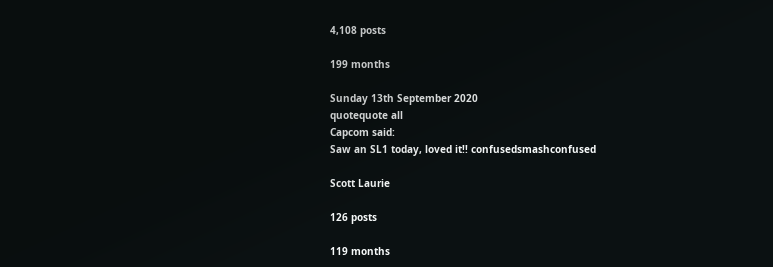4,108 posts

199 months

Sunday 13th September 2020
quotequote all
Capcom said:
Saw an SL1 today, loved it!! confusedsmashconfused

Scott Laurie

126 posts

119 months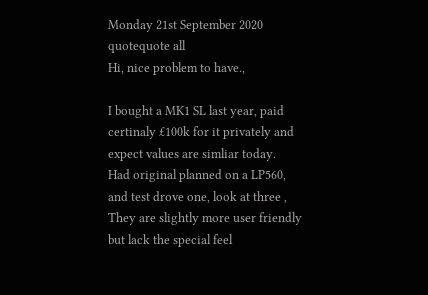Monday 21st September 2020
quotequote all
Hi, nice problem to have.,

I bought a MK1 SL last year, paid certinaly £100k for it privately and expect values are simliar today.
Had original planned on a LP560, and test drove one, look at three ,
They are slightly more user friendly but lack the special feel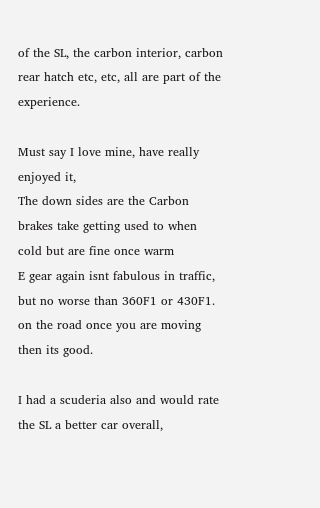of the SL, the carbon interior, carbon rear hatch etc, etc, all are part of the experience.

Must say I love mine, have really enjoyed it,
The down sides are the Carbon brakes take getting used to when cold but are fine once warm
E gear again isnt fabulous in traffic, but no worse than 360F1 or 430F1. on the road once you are moving then its good.

I had a scuderia also and would rate the SL a better car overall,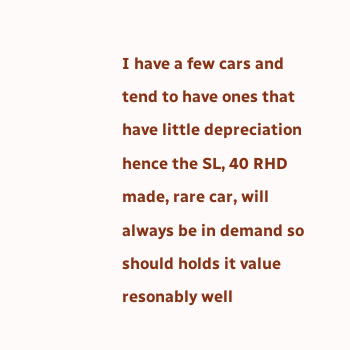I have a few cars and tend to have ones that have little depreciation hence the SL, 40 RHD made, rare car, will always be in demand so should holds it value resonably well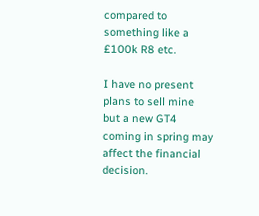compared to something like a £100k R8 etc.

I have no present plans to sell mine but a new GT4 coming in spring may affect the financial decision.